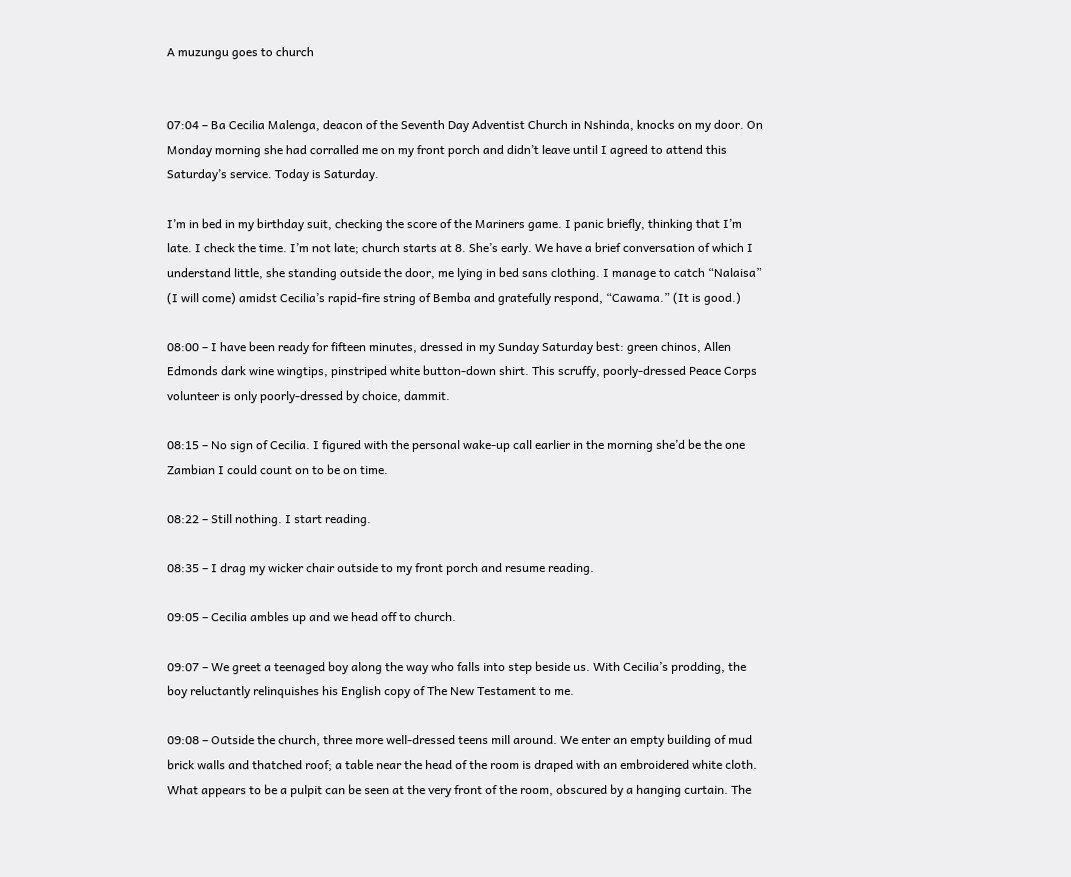A muzungu goes to church


07:04 – Ba Cecilia Malenga, deacon of the Seventh Day Adventist Church in Nshinda, knocks on my door. On Monday morning she had corralled me on my front porch and didn’t leave until I agreed to attend this Saturday’s service. Today is Saturday.

I’m in bed in my birthday suit, checking the score of the Mariners game. I panic briefly, thinking that I’m late. I check the time. I’m not late; church starts at 8. She’s early. We have a brief conversation of which I understand little, she standing outside the door, me lying in bed sans clothing. I manage to catch “Nalaisa” (I will come) amidst Cecilia’s rapid-fire string of Bemba and gratefully respond, “Cawama.” (It is good.)

08:00 – I have been ready for fifteen minutes, dressed in my Sunday Saturday best: green chinos, Allen Edmonds dark wine wingtips, pinstriped white button-down shirt. This scruffy, poorly-dressed Peace Corps volunteer is only poorly-dressed by choice, dammit.

08:15 – No sign of Cecilia. I figured with the personal wake-up call earlier in the morning she’d be the one Zambian I could count on to be on time.

08:22 – Still nothing. I start reading.

08:35 – I drag my wicker chair outside to my front porch and resume reading.

09:05 – Cecilia ambles up and we head off to church.

09:07 – We greet a teenaged boy along the way who falls into step beside us. With Cecilia’s prodding, the boy reluctantly relinquishes his English copy of The New Testament to me.

09:08 – Outside the church, three more well-dressed teens mill around. We enter an empty building of mud brick walls and thatched roof; a table near the head of the room is draped with an embroidered white cloth. What appears to be a pulpit can be seen at the very front of the room, obscured by a hanging curtain. The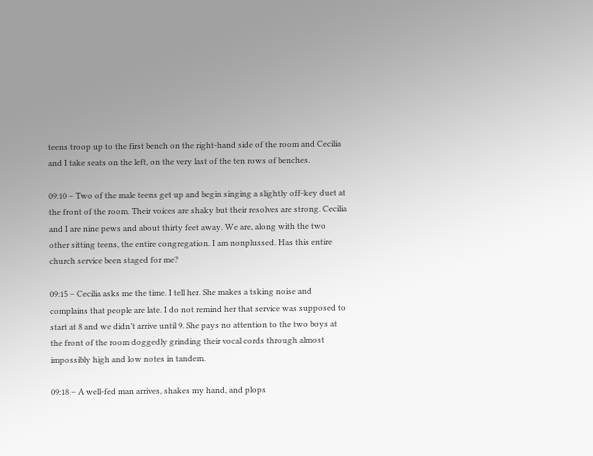teens troop up to the first bench on the right-hand side of the room and Cecilia and I take seats on the left, on the very last of the ten rows of benches.

09:10 – Two of the male teens get up and begin singing a slightly off-key duet at the front of the room. Their voices are shaky but their resolves are strong. Cecilia and I are nine pews and about thirty feet away. We are, along with the two other sitting teens, the entire congregation. I am nonplussed. Has this entire church service been staged for me?

09:15 – Cecilia asks me the time. I tell her. She makes a tsking noise and complains that people are late. I do not remind her that service was supposed to start at 8 and we didn’t arrive until 9. She pays no attention to the two boys at the front of the room doggedly grinding their vocal cords through almost impossibly high and low notes in tandem.

09:18 – A well-fed man arrives, shakes my hand, and plops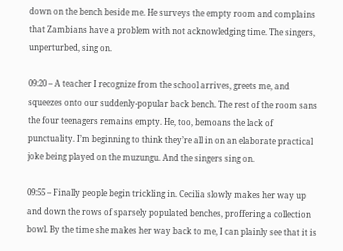down on the bench beside me. He surveys the empty room and complains that Zambians have a problem with not acknowledging time. The singers, unperturbed, sing on.

09:20 – A teacher I recognize from the school arrives, greets me, and squeezes onto our suddenly-popular back bench. The rest of the room sans the four teenagers remains empty. He, too, bemoans the lack of punctuality. I’m beginning to think they’re all in on an elaborate practical joke being played on the muzungu. And the singers sing on.

09:55 – Finally people begin trickling in. Cecilia slowly makes her way up and down the rows of sparsely populated benches, proffering a collection bowl. By the time she makes her way back to me, I can plainly see that it is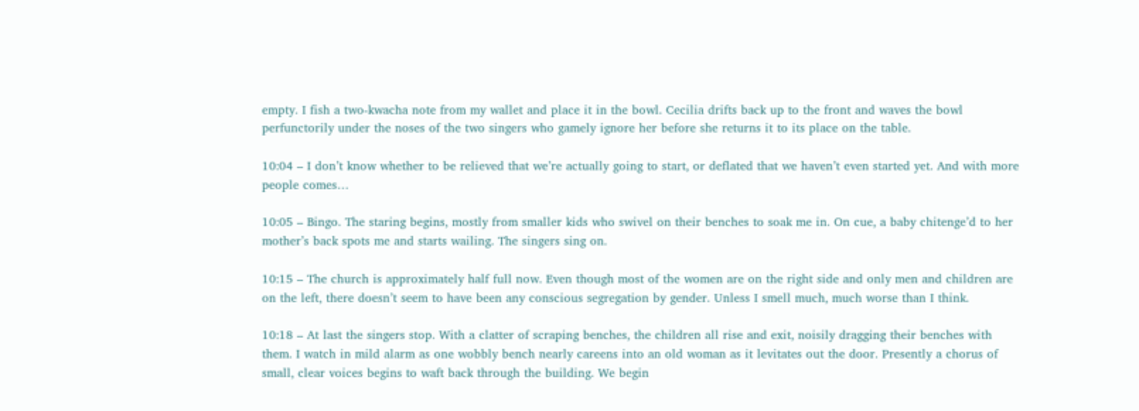empty. I fish a two-kwacha note from my wallet and place it in the bowl. Cecilia drifts back up to the front and waves the bowl perfunctorily under the noses of the two singers who gamely ignore her before she returns it to its place on the table.

10:04 – I don’t know whether to be relieved that we’re actually going to start, or deflated that we haven’t even started yet. And with more people comes…

10:05 – Bingo. The staring begins, mostly from smaller kids who swivel on their benches to soak me in. On cue, a baby chitenge’d to her mother’s back spots me and starts wailing. The singers sing on.

10:15 – The church is approximately half full now. Even though most of the women are on the right side and only men and children are on the left, there doesn’t seem to have been any conscious segregation by gender. Unless I smell much, much worse than I think.

10:18 – At last the singers stop. With a clatter of scraping benches, the children all rise and exit, noisily dragging their benches with them. I watch in mild alarm as one wobbly bench nearly careens into an old woman as it levitates out the door. Presently a chorus of small, clear voices begins to waft back through the building. We begin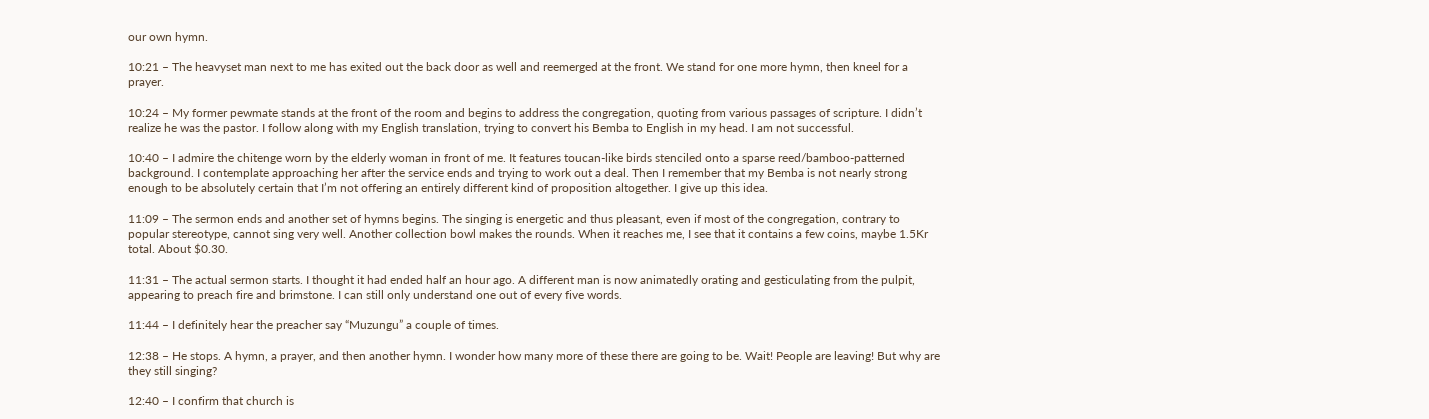our own hymn.

10:21 – The heavyset man next to me has exited out the back door as well and reemerged at the front. We stand for one more hymn, then kneel for a prayer.

10:24 – My former pewmate stands at the front of the room and begins to address the congregation, quoting from various passages of scripture. I didn’t realize he was the pastor. I follow along with my English translation, trying to convert his Bemba to English in my head. I am not successful.

10:40 – I admire the chitenge worn by the elderly woman in front of me. It features toucan-like birds stenciled onto a sparse reed/bamboo-patterned background. I contemplate approaching her after the service ends and trying to work out a deal. Then I remember that my Bemba is not nearly strong enough to be absolutely certain that I’m not offering an entirely different kind of proposition altogether. I give up this idea.

11:09 – The sermon ends and another set of hymns begins. The singing is energetic and thus pleasant, even if most of the congregation, contrary to popular stereotype, cannot sing very well. Another collection bowl makes the rounds. When it reaches me, I see that it contains a few coins, maybe 1.5Kr total. About $0.30.

11:31 – The actual sermon starts. I thought it had ended half an hour ago. A different man is now animatedly orating and gesticulating from the pulpit, appearing to preach fire and brimstone. I can still only understand one out of every five words.

11:44 – I definitely hear the preacher say “Muzungu” a couple of times.

12:38 – He stops. A hymn, a prayer, and then another hymn. I wonder how many more of these there are going to be. Wait! People are leaving! But why are they still singing?

12:40 – I confirm that church is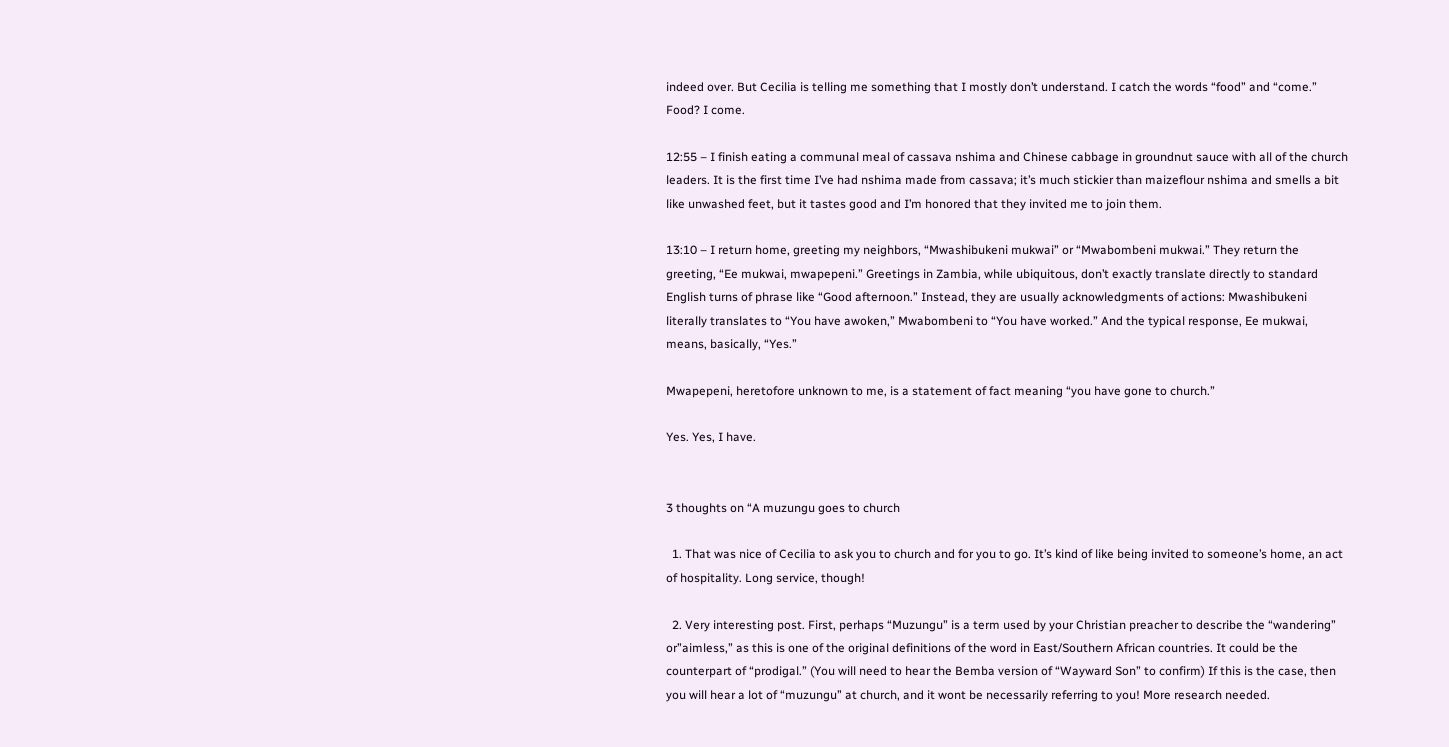indeed over. But Cecilia is telling me something that I mostly don’t understand. I catch the words “food” and “come.” Food? I come.

12:55 – I finish eating a communal meal of cassava nshima and Chinese cabbage in groundnut sauce with all of the church leaders. It is the first time I’ve had nshima made from cassava; it’s much stickier than maizeflour nshima and smells a bit like unwashed feet, but it tastes good and I’m honored that they invited me to join them.

13:10 – I return home, greeting my neighbors, “Mwashibukeni mukwai” or “Mwabombeni mukwai.” They return the greeting, “Ee mukwai, mwapepeni.” Greetings in Zambia, while ubiquitous, don’t exactly translate directly to standard English turns of phrase like “Good afternoon.” Instead, they are usually acknowledgments of actions: Mwashibukeni literally translates to “You have awoken,” Mwabombeni to “You have worked.” And the typical response, Ee mukwai, means, basically, “Yes.”

Mwapepeni, heretofore unknown to me, is a statement of fact meaning “you have gone to church.”

Yes. Yes, I have.


3 thoughts on “A muzungu goes to church

  1. That was nice of Cecilia to ask you to church and for you to go. It’s kind of like being invited to someone’s home, an act of hospitality. Long service, though!

  2. Very interesting post. First, perhaps “Muzungu” is a term used by your Christian preacher to describe the “wandering” or”aimless,” as this is one of the original definitions of the word in East/Southern African countries. It could be the counterpart of “prodigal.” (You will need to hear the Bemba version of “Wayward Son” to confirm) If this is the case, then you will hear a lot of “muzungu” at church, and it wont be necessarily referring to you! More research needed.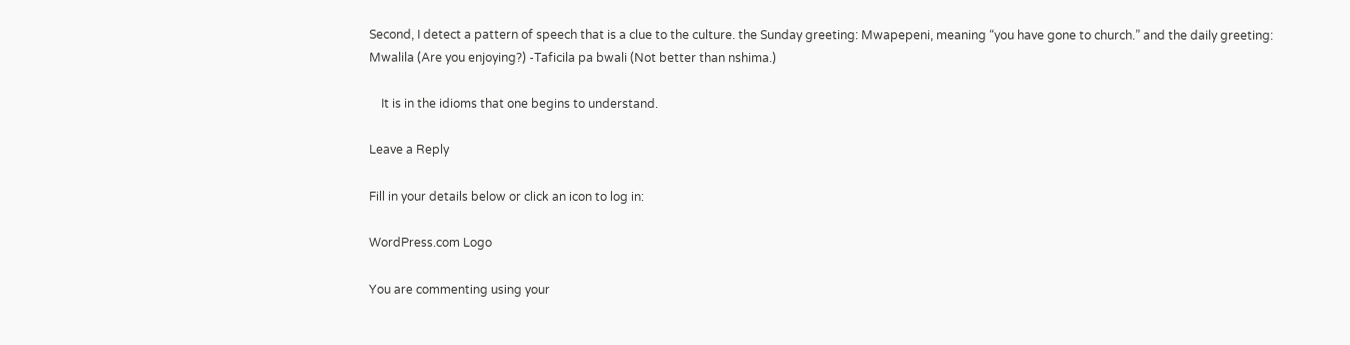Second, I detect a pattern of speech that is a clue to the culture. the Sunday greeting: Mwapepeni, meaning “you have gone to church.” and the daily greeting: Mwalila (Are you enjoying?) -Taficila pa bwali (Not better than nshima.)

    It is in the idioms that one begins to understand.

Leave a Reply

Fill in your details below or click an icon to log in:

WordPress.com Logo

You are commenting using your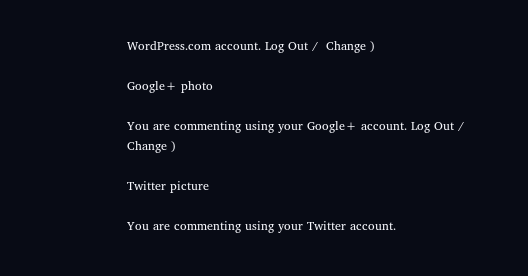WordPress.com account. Log Out /  Change )

Google+ photo

You are commenting using your Google+ account. Log Out /  Change )

Twitter picture

You are commenting using your Twitter account.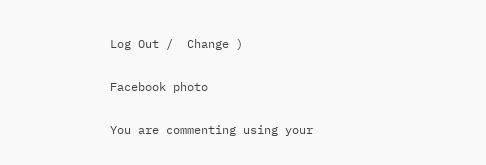Log Out /  Change )

Facebook photo

You are commenting using your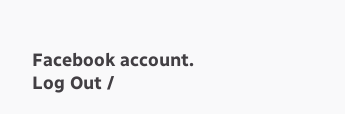Facebook account. Log Out /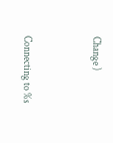Change )


Connecting to %s